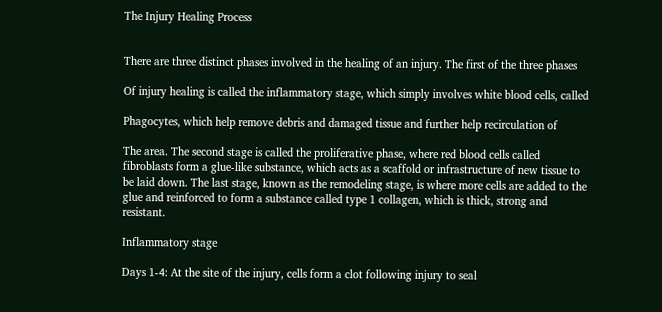The Injury Healing Process


There are three distinct phases involved in the healing of an injury. The first of the three phases

Of injury healing is called the inflammatory stage, which simply involves white blood cells, called

Phagocytes, which help remove debris and damaged tissue and further help recirculation of

The area. The second stage is called the proliferative phase, where red blood cells called fibroblasts form a glue-like substance, which acts as a scaffold or infrastructure of new tissue to be laid down. The last stage, known as the remodeling stage, is where more cells are added to the glue and reinforced to form a substance called type 1 collagen, which is thick, strong and resistant.

Inflammatory stage

Days 1-4: At the site of the injury, cells form a clot following injury to seal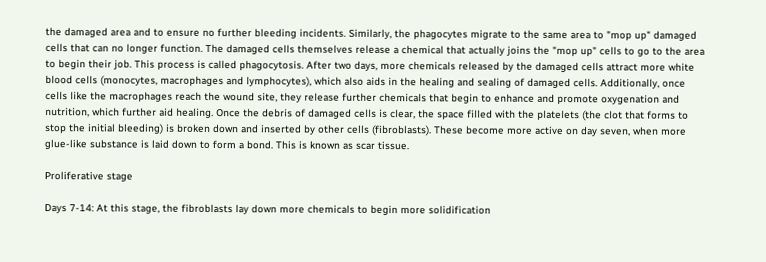the damaged area and to ensure no further bleeding incidents. Similarly, the phagocytes migrate to the same area to "mop up" damaged cells that can no longer function. The damaged cells themselves release a chemical that actually joins the "mop up" cells to go to the area to begin their job. This process is called phagocytosis. After two days, more chemicals released by the damaged cells attract more white blood cells (monocytes, macrophages and lymphocytes), which also aids in the healing and sealing of damaged cells. Additionally, once cells like the macrophages reach the wound site, they release further chemicals that begin to enhance and promote oxygenation and nutrition, which further aid healing. Once the debris of damaged cells is clear, the space filled with the platelets (the clot that forms to stop the initial bleeding) is broken down and inserted by other cells (fibroblasts). These become more active on day seven, when more glue-like substance is laid down to form a bond. This is known as scar tissue.

Proliferative stage

Days 7-14: At this stage, the fibroblasts lay down more chemicals to begin more solidification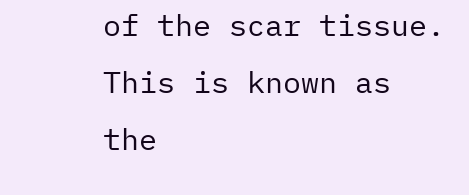of the scar tissue. This is known as the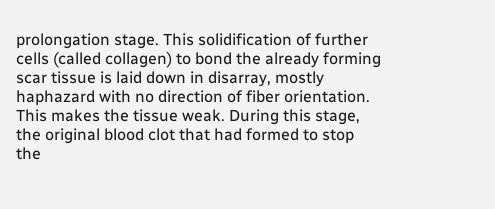prolongation stage. This solidification of further cells (called collagen) to bond the already forming scar tissue is laid down in disarray, mostly haphazard with no direction of fiber orientation. This makes the tissue weak. During this stage, the original blood clot that had formed to stop the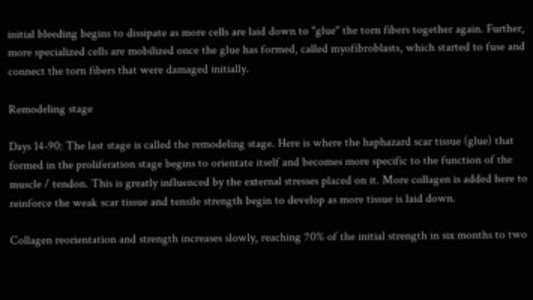initial bleeding begins to dissipate as more cells are laid down to "glue" the torn fibers together again. Further, more specialized cells are mobilized once the glue has formed, called myofibroblasts, which started to fuse and connect the torn fibers that were damaged initially.

Remodeling stage

Days 14-90: The last stage is called the remodeling stage. Here is where the haphazard scar tissue (glue) that formed in the proliferation stage begins to orientate itself and becomes more specific to the function of the muscle / tendon. This is greatly influenced by the external stresses placed on it. More collagen is added here to reinforce the weak scar tissue and tensile strength begin to develop as more tissue is laid down.

Collagen reorientation and strength increases slowly, reaching 70% of the initial strength in six months to two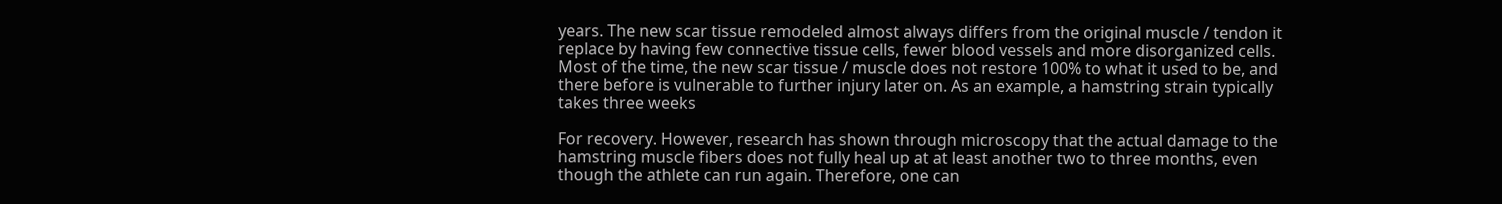years. The new scar tissue remodeled almost always differs from the original muscle / tendon it replace by having few connective tissue cells, fewer blood vessels and more disorganized cells. Most of the time, the new scar tissue / muscle does not restore 100% to what it used to be, and there before is vulnerable to further injury later on. As an example, a hamstring strain typically takes three weeks

For recovery. However, research has shown through microscopy that the actual damage to the hamstring muscle fibers does not fully heal up at at least another two to three months, even though the athlete can run again. Therefore, one can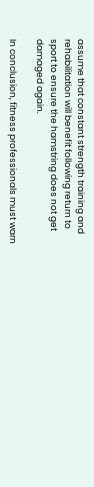assume that constant strength training and rehabilitation will benefit following return to sport to ensure the hamstring does not get damaged again.

In conclusion, fitness professionals must warn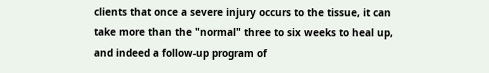clients that once a severe injury occurs to the tissue, it can take more than the "normal" three to six weeks to heal up, and indeed a follow-up program of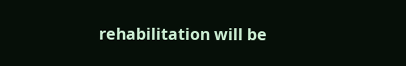rehabilitation will be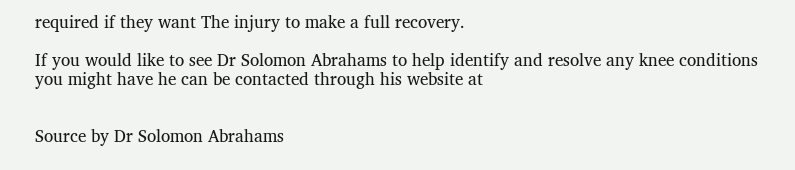required if they want The injury to make a full recovery.

If you would like to see Dr Solomon Abrahams to help identify and resolve any knee conditions you might have he can be contacted through his website at


Source by Dr Solomon Abrahams